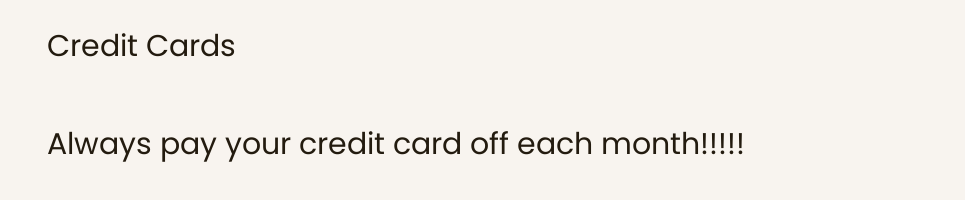Credit Cards

Always pay your credit card off each month!!!!!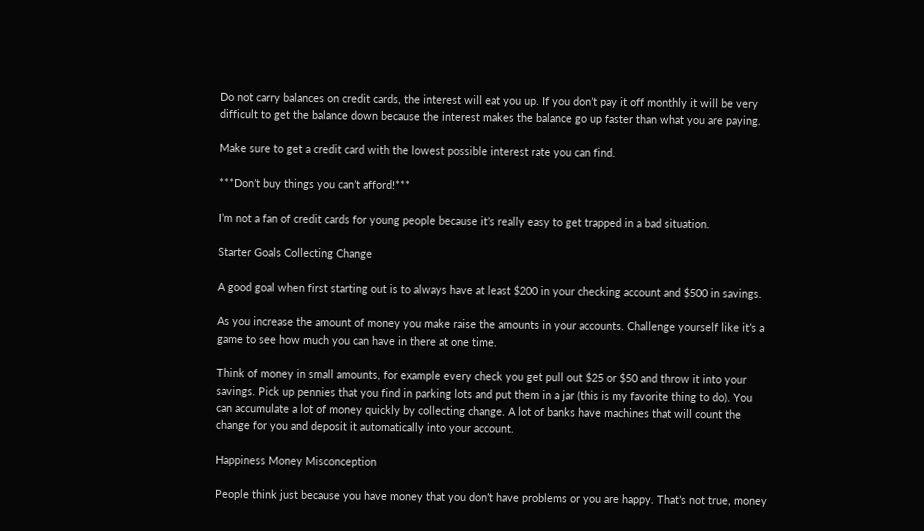Do not carry balances on credit cards, the interest will eat you up. If you don’t pay it off monthly it will be very difficult to get the balance down because the interest makes the balance go up faster than what you are paying.

Make sure to get a credit card with the lowest possible interest rate you can find.

***Don’t buy things you can’t afford!***

I’m not a fan of credit cards for young people because it’s really easy to get trapped in a bad situation.

Starter Goals Collecting Change

A good goal when first starting out is to always have at least $200 in your checking account and $500 in savings.

As you increase the amount of money you make raise the amounts in your accounts. Challenge yourself like it’s a game to see how much you can have in there at one time.

Think of money in small amounts, for example every check you get pull out $25 or $50 and throw it into your savings. Pick up pennies that you find in parking lots and put them in a jar (this is my favorite thing to do). You can accumulate a lot of money quickly by collecting change. A lot of banks have machines that will count the change for you and deposit it automatically into your account.

Happiness Money Misconception

People think just because you have money that you don’t have problems or you are happy. That’s not true, money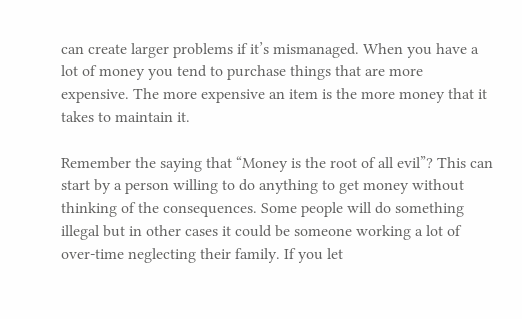can create larger problems if it’s mismanaged. When you have a lot of money you tend to purchase things that are more expensive. The more expensive an item is the more money that it takes to maintain it.

Remember the saying that “Money is the root of all evil”? This can start by a person willing to do anything to get money without thinking of the consequences. Some people will do something illegal but in other cases it could be someone working a lot of over-time neglecting their family. If you let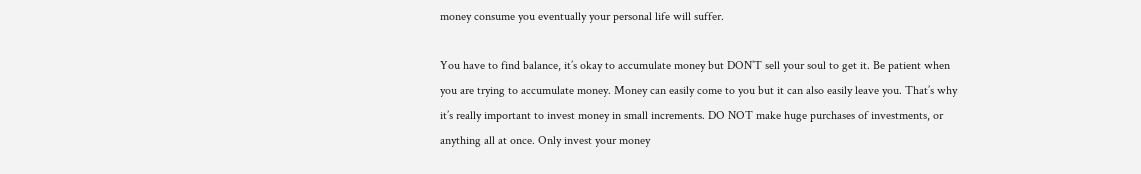money consume you eventually your personal life will suffer.

You have to find balance, it’s okay to accumulate money but DON’T sell your soul to get it. Be patient when you are trying to accumulate money. Money can easily come to you but it can also easily leave you. That’s why it’s really important to invest money in small increments. DO NOT make huge purchases of investments, or anything all at once. Only invest your money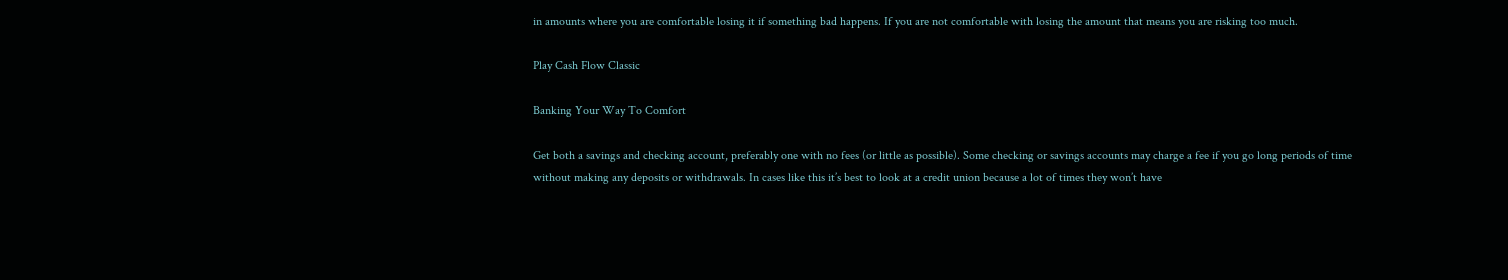in amounts where you are comfortable losing it if something bad happens. If you are not comfortable with losing the amount that means you are risking too much.

Play Cash Flow Classic

Banking Your Way To Comfort

Get both a savings and checking account, preferably one with no fees (or little as possible). Some checking or savings accounts may charge a fee if you go long periods of time without making any deposits or withdrawals. In cases like this it’s best to look at a credit union because a lot of times they won’t have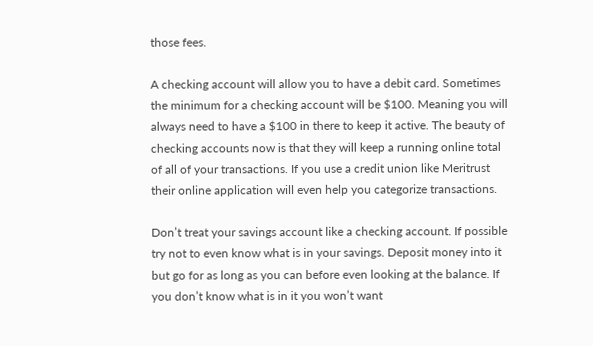those fees.

A checking account will allow you to have a debit card. Sometimes the minimum for a checking account will be $100. Meaning you will always need to have a $100 in there to keep it active. The beauty of checking accounts now is that they will keep a running online total of all of your transactions. If you use a credit union like Meritrust their online application will even help you categorize transactions.

Don’t treat your savings account like a checking account. If possible try not to even know what is in your savings. Deposit money into it but go for as long as you can before even looking at the balance. If you don’t know what is in it you won’t want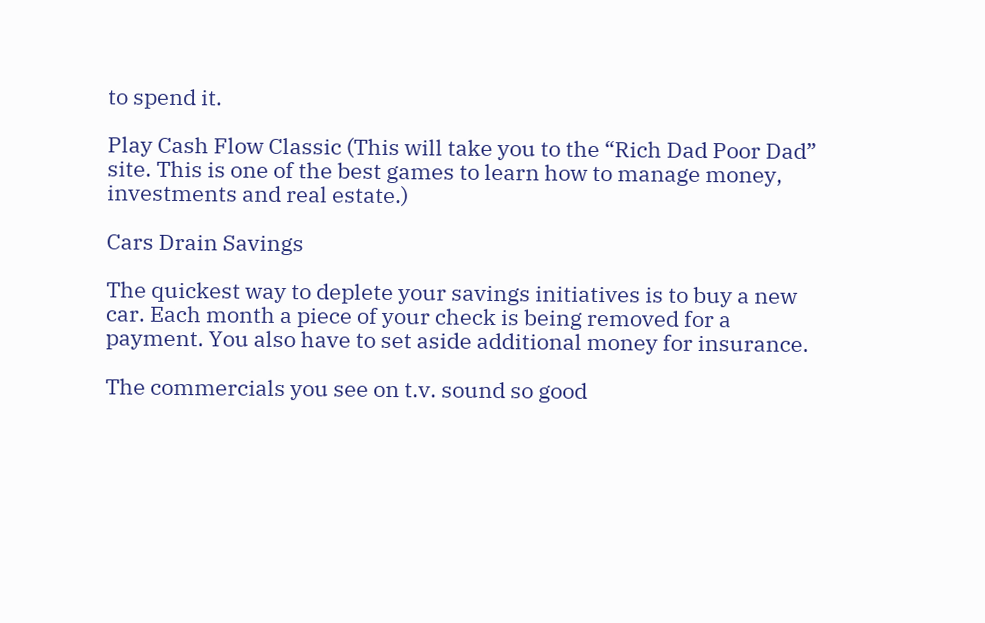to spend it.

Play Cash Flow Classic (This will take you to the “Rich Dad Poor Dad” site. This is one of the best games to learn how to manage money, investments and real estate.)

Cars Drain Savings

The quickest way to deplete your savings initiatives is to buy a new car. Each month a piece of your check is being removed for a payment. You also have to set aside additional money for insurance.

The commercials you see on t.v. sound so good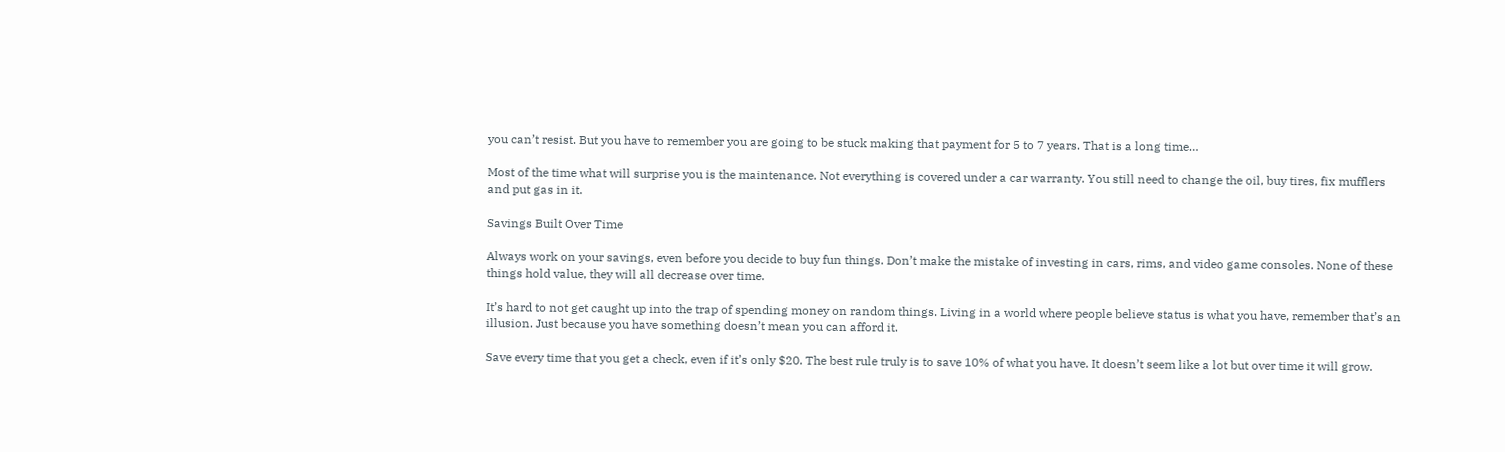you can’t resist. But you have to remember you are going to be stuck making that payment for 5 to 7 years. That is a long time…

Most of the time what will surprise you is the maintenance. Not everything is covered under a car warranty. You still need to change the oil, buy tires, fix mufflers and put gas in it.

Savings Built Over Time

Always work on your savings, even before you decide to buy fun things. Don’t make the mistake of investing in cars, rims, and video game consoles. None of these things hold value, they will all decrease over time.

It’s hard to not get caught up into the trap of spending money on random things. Living in a world where people believe status is what you have, remember that’s an illusion. Just because you have something doesn’t mean you can afford it.

Save every time that you get a check, even if it’s only $20. The best rule truly is to save 10% of what you have. It doesn’t seem like a lot but over time it will grow.